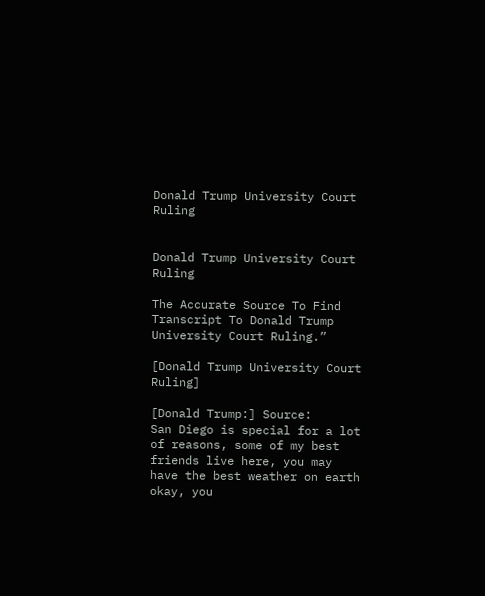Donald Trump University Court Ruling


Donald Trump University Court Ruling

The Accurate Source To Find Transcript To Donald Trump University Court Ruling.”

[Donald Trump University Court Ruling]

[Donald Trump:] Source:
San Diego is special for a lot of reasons, some of my best friends live here, you may have the best weather on earth okay, you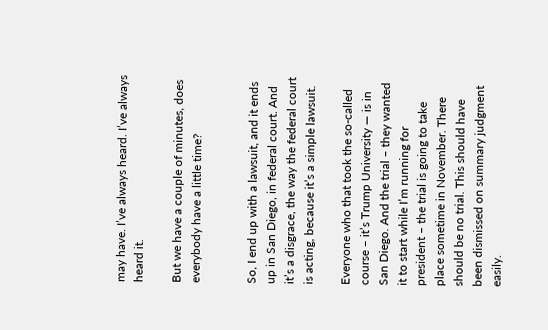may have. I’ve always heard. I’ve always heard it.

But we have a couple of minutes, does everybody have a little time?


So, I end up with a lawsuit, and it ends up in San Diego, in federal court. And it’s a disgrace, the way the federal court is acting, because it’s a simple lawsuit.

Everyone who that took the so-called course – it’s Trump University — is in San Diego. And the trial – they wanted it to start while I’m running for president – the trial is going to take place sometime in November. There should be no trial. This should have been dismissed on summary judgment easily.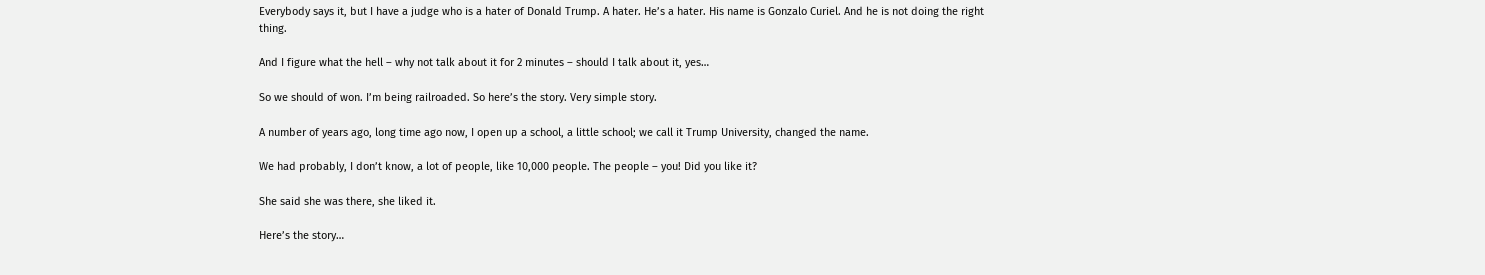Everybody says it, but I have a judge who is a hater of Donald Trump. A hater. He’s a hater. His name is Gonzalo Curiel. And he is not doing the right thing.

And I figure what the hell – why not talk about it for 2 minutes – should I talk about it, yes…

So we should of won. I’m being railroaded. So here’s the story. Very simple story.

A number of years ago, long time ago now, I open up a school, a little school; we call it Trump University, changed the name.

We had probably, I don’t know, a lot of people, like 10,000 people. The people – you! Did you like it?

She said she was there, she liked it.

Here’s the story…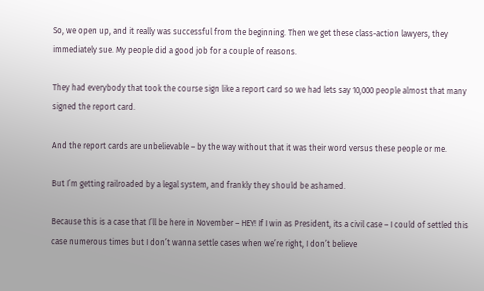So, we open up, and it really was successful from the beginning. Then we get these class-action lawyers, they immediately sue. My people did a good job for a couple of reasons.

They had everybody that took the course sign like a report card so we had lets say 10,000 people almost that many signed the report card.

And the report cards are unbelievable – by the way without that it was their word versus these people or me.

But I’m getting railroaded by a legal system, and frankly they should be ashamed.

Because this is a case that I’ll be here in November – HEY! If I win as President, its a civil case – I could of settled this case numerous times but I don’t wanna settle cases when we’re right, I don’t believe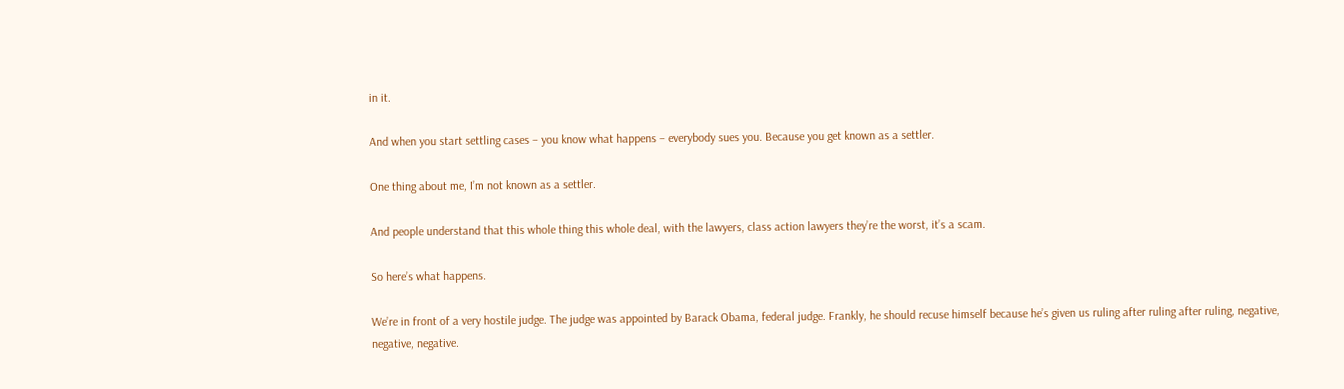in it.

And when you start settling cases – you know what happens – everybody sues you. Because you get known as a settler.

One thing about me, I’m not known as a settler.

And people understand that this whole thing this whole deal, with the lawyers, class action lawyers they’re the worst, it’s a scam.

So here’s what happens.

We’re in front of a very hostile judge. The judge was appointed by Barack Obama, federal judge. Frankly, he should recuse himself because he’s given us ruling after ruling after ruling, negative, negative, negative.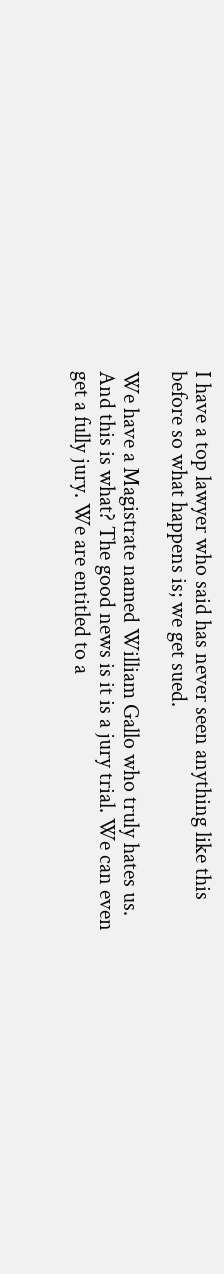I have a top lawyer who said has never seen anything like this before so what happens is; we get sued.

We have a Magistrate named William Gallo who truly hates us. And this is what? The good news is it is a jury trial. We can even get a fully jury. We are entitled to a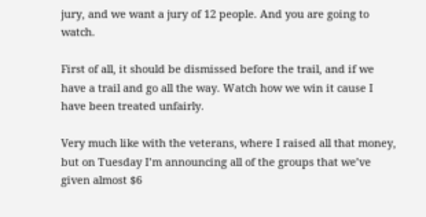jury, and we want a jury of 12 people. And you are going to watch.

First of all, it should be dismissed before the trail, and if we have a trail and go all the way. Watch how we win it cause I have been treated unfairly.

Very much like with the veterans, where I raised all that money, but on Tuesday I’m announcing all of the groups that we’ve given almost $6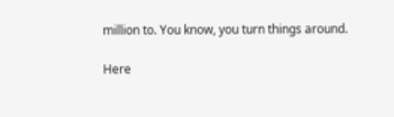million to. You know, you turn things around.

Here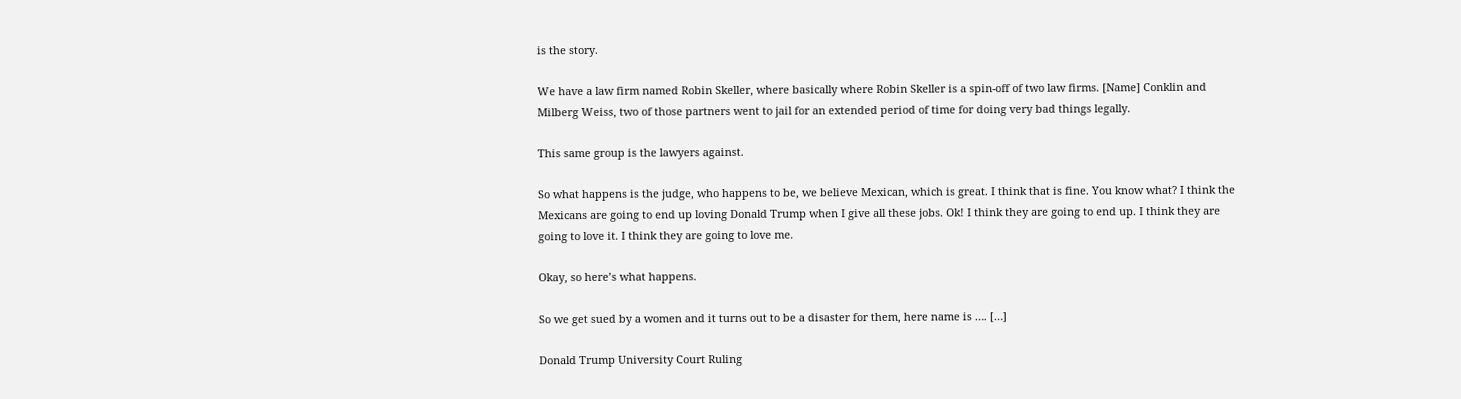is the story.

We have a law firm named Robin Skeller, where basically where Robin Skeller is a spin-off of two law firms. [Name] Conklin and Milberg Weiss, two of those partners went to jail for an extended period of time for doing very bad things legally.

This same group is the lawyers against.

So what happens is the judge, who happens to be, we believe Mexican, which is great. I think that is fine. You know what? I think the Mexicans are going to end up loving Donald Trump when I give all these jobs. Ok! I think they are going to end up. I think they are going to love it. I think they are going to love me.

Okay, so here’s what happens.

So we get sued by a women and it turns out to be a disaster for them, here name is …. […]

Donald Trump University Court Ruling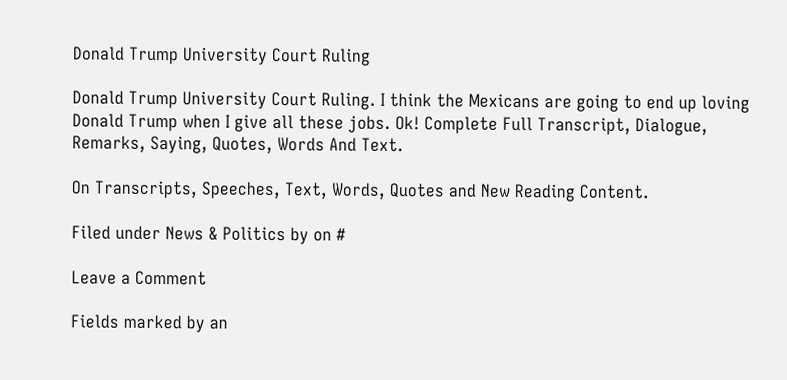Donald Trump University Court Ruling

Donald Trump University Court Ruling. I think the Mexicans are going to end up loving Donald Trump when I give all these jobs. Ok! Complete Full Transcript, Dialogue, Remarks, Saying, Quotes, Words And Text.

On Transcripts, Speeches, Text, Words, Quotes and New Reading Content.

Filed under News & Politics by on #

Leave a Comment

Fields marked by an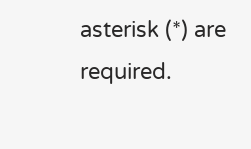asterisk (*) are required.